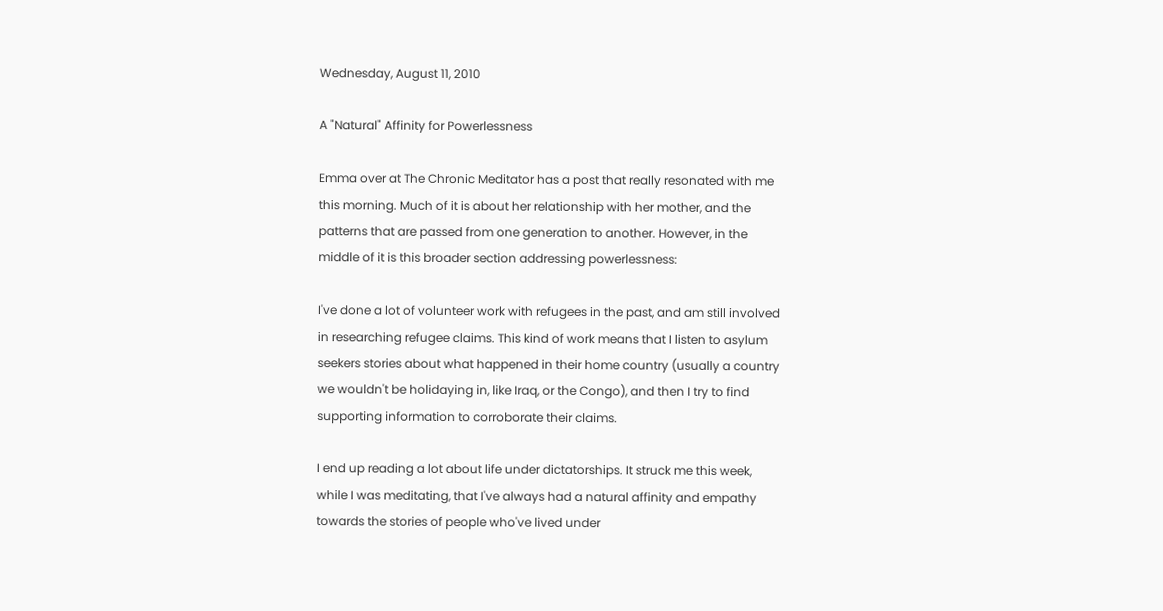Wednesday, August 11, 2010

A "Natural" Affinity for Powerlessness

Emma over at The Chronic Meditator has a post that really resonated with me this morning. Much of it is about her relationship with her mother, and the patterns that are passed from one generation to another. However, in the middle of it is this broader section addressing powerlessness:

I've done a lot of volunteer work with refugees in the past, and am still involved in researching refugee claims. This kind of work means that I listen to asylum seekers stories about what happened in their home country (usually a country we wouldn't be holidaying in, like Iraq, or the Congo), and then I try to find supporting information to corroborate their claims.

I end up reading a lot about life under dictatorships. It struck me this week, while I was meditating, that I've always had a natural affinity and empathy towards the stories of people who've lived under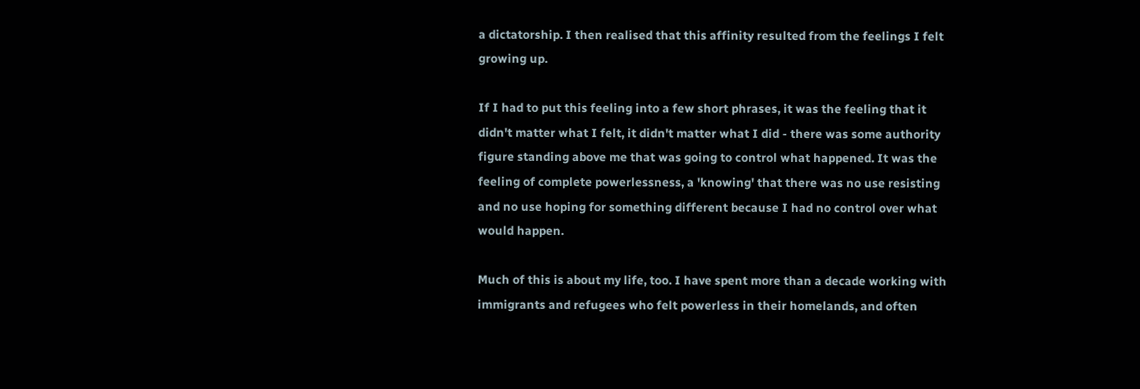a dictatorship. I then realised that this affinity resulted from the feelings I felt growing up.

If I had to put this feeling into a few short phrases, it was the feeling that it didn't matter what I felt, it didn't matter what I did - there was some authority figure standing above me that was going to control what happened. It was the feeling of complete powerlessness, a 'knowing' that there was no use resisting and no use hoping for something different because I had no control over what would happen.

Much of this is about my life, too. I have spent more than a decade working with immigrants and refugees who felt powerless in their homelands, and often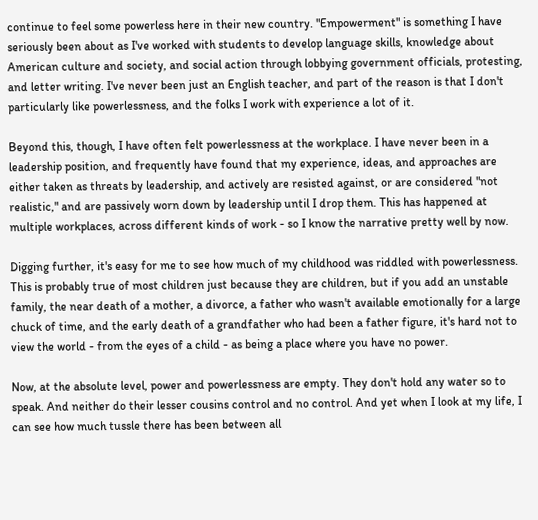continue to feel some powerless here in their new country. "Empowerment" is something I have seriously been about as I've worked with students to develop language skills, knowledge about American culture and society, and social action through lobbying government officials, protesting, and letter writing. I've never been just an English teacher, and part of the reason is that I don't particularly like powerlessness, and the folks I work with experience a lot of it.

Beyond this, though, I have often felt powerlessness at the workplace. I have never been in a leadership position, and frequently have found that my experience, ideas, and approaches are either taken as threats by leadership, and actively are resisted against, or are considered "not realistic," and are passively worn down by leadership until I drop them. This has happened at multiple workplaces, across different kinds of work - so I know the narrative pretty well by now.

Digging further, it's easy for me to see how much of my childhood was riddled with powerlessness. This is probably true of most children just because they are children, but if you add an unstable family, the near death of a mother, a divorce, a father who wasn't available emotionally for a large chuck of time, and the early death of a grandfather who had been a father figure, it's hard not to view the world - from the eyes of a child - as being a place where you have no power.

Now, at the absolute level, power and powerlessness are empty. They don't hold any water so to speak. And neither do their lesser cousins control and no control. And yet when I look at my life, I can see how much tussle there has been between all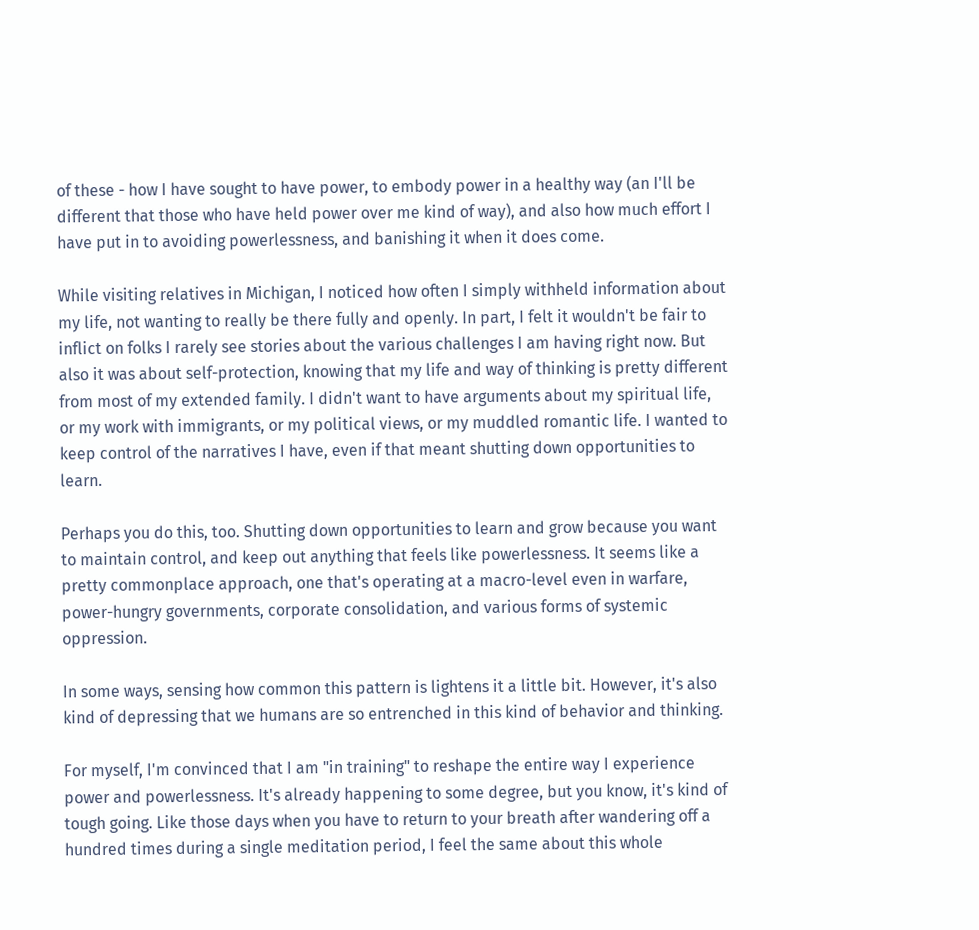of these - how I have sought to have power, to embody power in a healthy way (an I'll be different that those who have held power over me kind of way), and also how much effort I have put in to avoiding powerlessness, and banishing it when it does come.

While visiting relatives in Michigan, I noticed how often I simply withheld information about my life, not wanting to really be there fully and openly. In part, I felt it wouldn't be fair to inflict on folks I rarely see stories about the various challenges I am having right now. But also it was about self-protection, knowing that my life and way of thinking is pretty different from most of my extended family. I didn't want to have arguments about my spiritual life, or my work with immigrants, or my political views, or my muddled romantic life. I wanted to keep control of the narratives I have, even if that meant shutting down opportunities to learn.

Perhaps you do this, too. Shutting down opportunities to learn and grow because you want to maintain control, and keep out anything that feels like powerlessness. It seems like a pretty commonplace approach, one that's operating at a macro-level even in warfare, power-hungry governments, corporate consolidation, and various forms of systemic oppression.

In some ways, sensing how common this pattern is lightens it a little bit. However, it's also kind of depressing that we humans are so entrenched in this kind of behavior and thinking.

For myself, I'm convinced that I am "in training" to reshape the entire way I experience power and powerlessness. It's already happening to some degree, but you know, it's kind of tough going. Like those days when you have to return to your breath after wandering off a hundred times during a single meditation period, I feel the same about this whole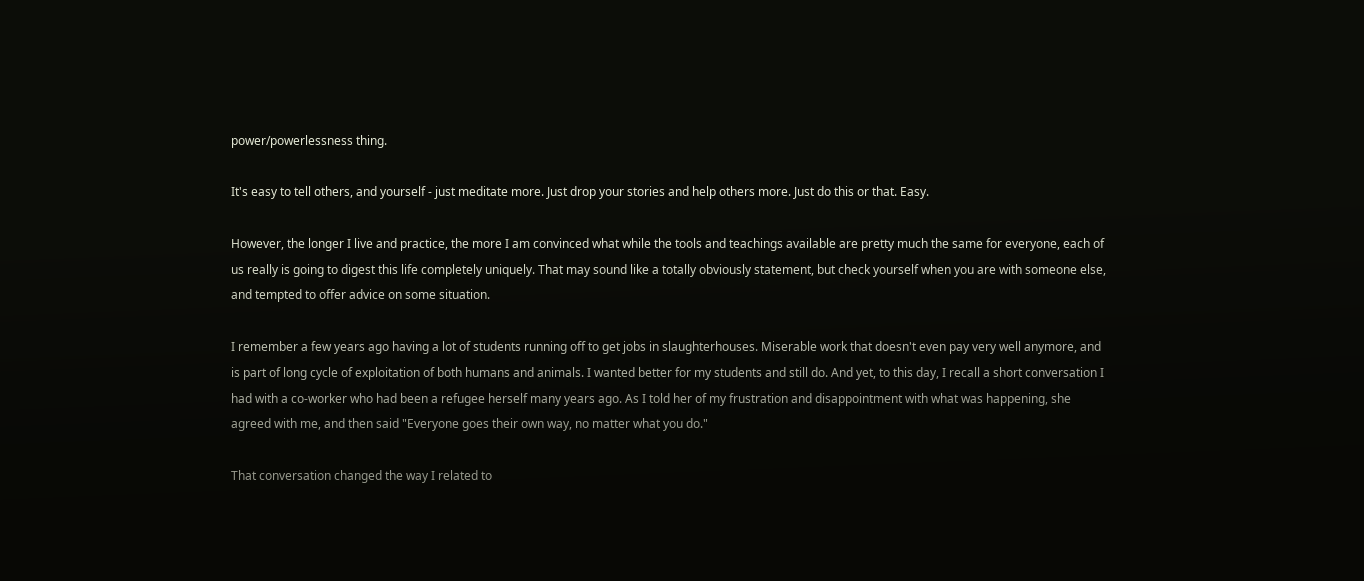power/powerlessness thing.

It's easy to tell others, and yourself - just meditate more. Just drop your stories and help others more. Just do this or that. Easy.

However, the longer I live and practice, the more I am convinced what while the tools and teachings available are pretty much the same for everyone, each of us really is going to digest this life completely uniquely. That may sound like a totally obviously statement, but check yourself when you are with someone else, and tempted to offer advice on some situation.

I remember a few years ago having a lot of students running off to get jobs in slaughterhouses. Miserable work that doesn't even pay very well anymore, and is part of long cycle of exploitation of both humans and animals. I wanted better for my students and still do. And yet, to this day, I recall a short conversation I had with a co-worker who had been a refugee herself many years ago. As I told her of my frustration and disappointment with what was happening, she agreed with me, and then said "Everyone goes their own way, no matter what you do."

That conversation changed the way I related to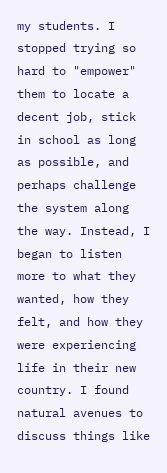my students. I stopped trying so hard to "empower" them to locate a decent job, stick in school as long as possible, and perhaps challenge the system along the way. Instead, I began to listen more to what they wanted, how they felt, and how they were experiencing life in their new country. I found natural avenues to discuss things like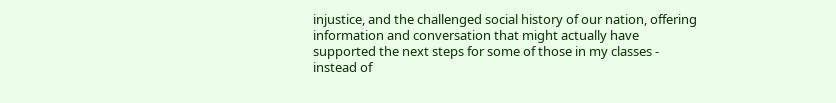injustice, and the challenged social history of our nation, offering information and conversation that might actually have supported the next steps for some of those in my classes - instead of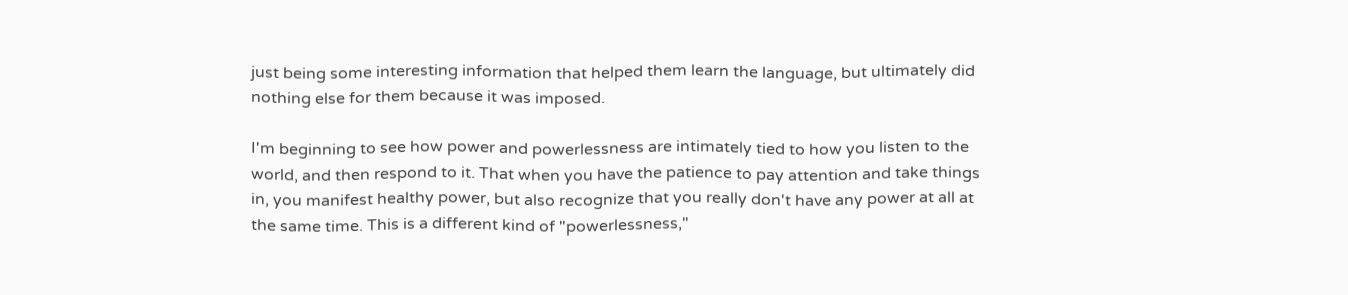just being some interesting information that helped them learn the language, but ultimately did nothing else for them because it was imposed.

I'm beginning to see how power and powerlessness are intimately tied to how you listen to the world, and then respond to it. That when you have the patience to pay attention and take things in, you manifest healthy power, but also recognize that you really don't have any power at all at the same time. This is a different kind of "powerlessness,"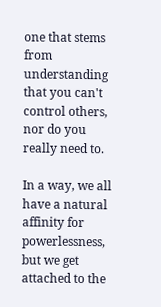one that stems from understanding that you can't control others, nor do you really need to.

In a way, we all have a natural affinity for powerlessness, but we get attached to the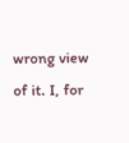wrong view of it. I, for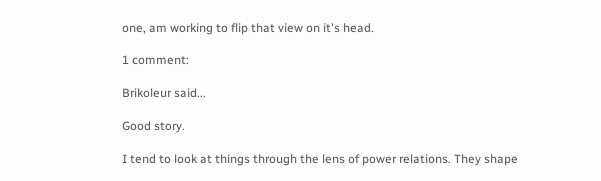one, am working to flip that view on it's head.

1 comment:

Brikoleur said...

Good story.

I tend to look at things through the lens of power relations. They shape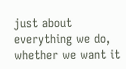just about everything we do, whether we want it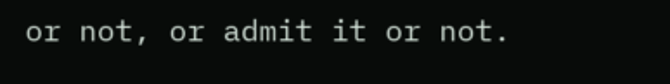or not, or admit it or not.